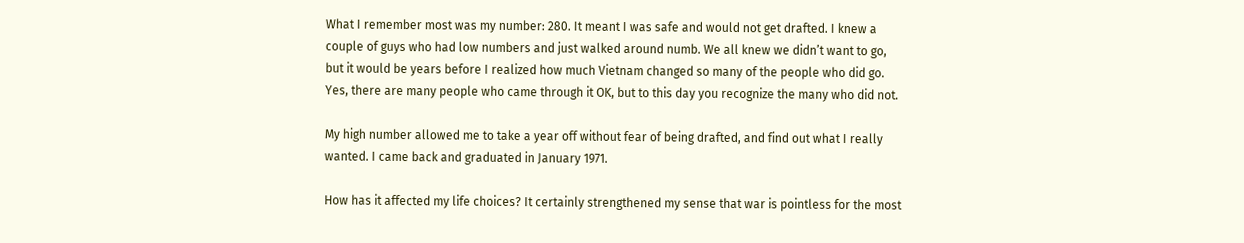What I remember most was my number: 280. It meant I was safe and would not get drafted. I knew a couple of guys who had low numbers and just walked around numb. We all knew we didn’t want to go, but it would be years before I realized how much Vietnam changed so many of the people who did go. Yes, there are many people who came through it OK, but to this day you recognize the many who did not.

My high number allowed me to take a year off without fear of being drafted, and find out what I really wanted. I came back and graduated in January 1971.

How has it affected my life choices? It certainly strengthened my sense that war is pointless for the most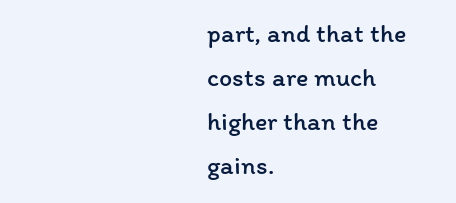part, and that the costs are much higher than the gains.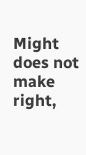Might does not make right,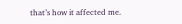that’s how it affected me.